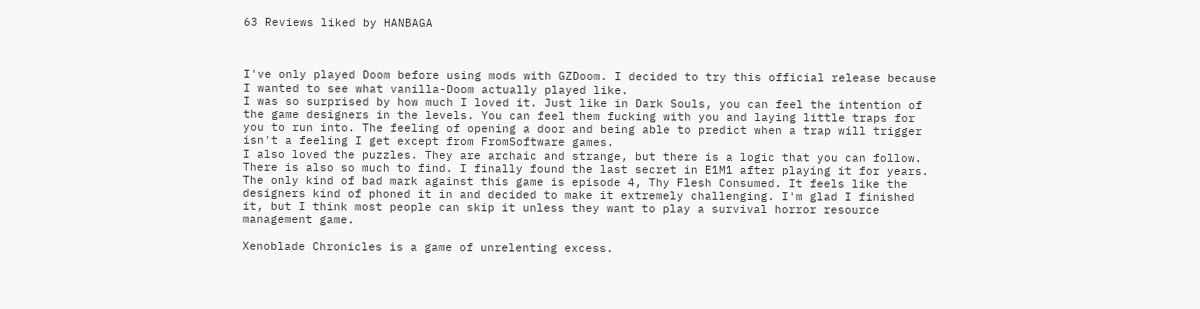63 Reviews liked by HANBAGA



I've only played Doom before using mods with GZDoom. I decided to try this official release because I wanted to see what vanilla-Doom actually played like.
I was so surprised by how much I loved it. Just like in Dark Souls, you can feel the intention of the game designers in the levels. You can feel them fucking with you and laying little traps for you to run into. The feeling of opening a door and being able to predict when a trap will trigger isn't a feeling I get except from FromSoftware games.
I also loved the puzzles. They are archaic and strange, but there is a logic that you can follow. There is also so much to find. I finally found the last secret in E1M1 after playing it for years.
The only kind of bad mark against this game is episode 4, Thy Flesh Consumed. It feels like the designers kind of phoned it in and decided to make it extremely challenging. I'm glad I finished it, but I think most people can skip it unless they want to play a survival horror resource management game.

Xenoblade Chronicles is a game of unrelenting excess.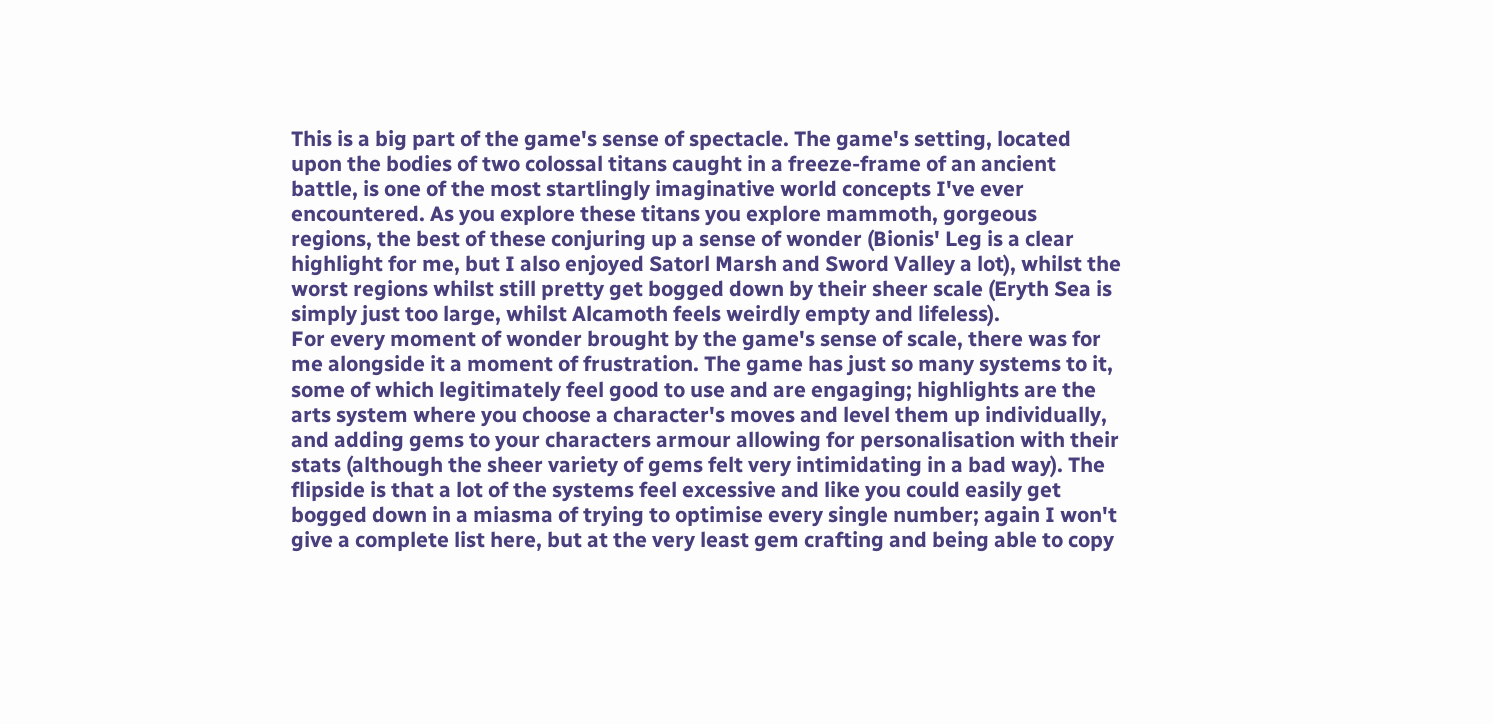This is a big part of the game's sense of spectacle. The game's setting, located upon the bodies of two colossal titans caught in a freeze-frame of an ancient battle, is one of the most startlingly imaginative world concepts I've ever encountered. As you explore these titans you explore mammoth, gorgeous regions, the best of these conjuring up a sense of wonder (Bionis' Leg is a clear highlight for me, but I also enjoyed Satorl Marsh and Sword Valley a lot), whilst the worst regions whilst still pretty get bogged down by their sheer scale (Eryth Sea is simply just too large, whilst Alcamoth feels weirdly empty and lifeless).
For every moment of wonder brought by the game's sense of scale, there was for me alongside it a moment of frustration. The game has just so many systems to it, some of which legitimately feel good to use and are engaging; highlights are the arts system where you choose a character's moves and level them up individually, and adding gems to your characters armour allowing for personalisation with their stats (although the sheer variety of gems felt very intimidating in a bad way). The flipside is that a lot of the systems feel excessive and like you could easily get bogged down in a miasma of trying to optimise every single number; again I won't give a complete list here, but at the very least gem crafting and being able to copy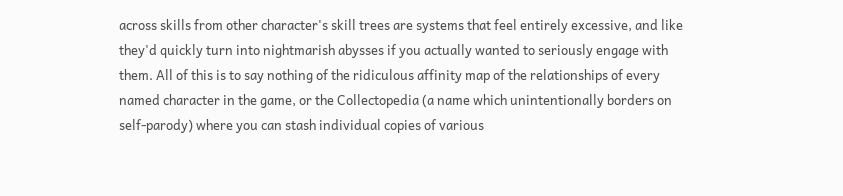across skills from other character's skill trees are systems that feel entirely excessive, and like they'd quickly turn into nightmarish abysses if you actually wanted to seriously engage with them. All of this is to say nothing of the ridiculous affinity map of the relationships of every named character in the game, or the Collectopedia (a name which unintentionally borders on self-parody) where you can stash individual copies of various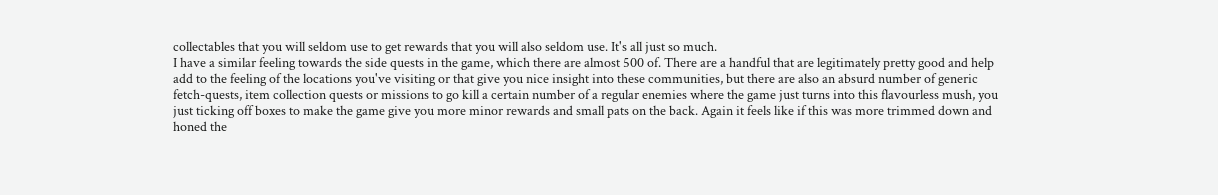collectables that you will seldom use to get rewards that you will also seldom use. It's all just so much.
I have a similar feeling towards the side quests in the game, which there are almost 500 of. There are a handful that are legitimately pretty good and help add to the feeling of the locations you've visiting or that give you nice insight into these communities, but there are also an absurd number of generic fetch-quests, item collection quests or missions to go kill a certain number of a regular enemies where the game just turns into this flavourless mush, you just ticking off boxes to make the game give you more minor rewards and small pats on the back. Again it feels like if this was more trimmed down and honed the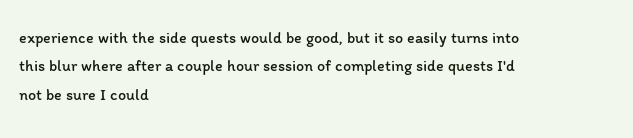experience with the side quests would be good, but it so easily turns into this blur where after a couple hour session of completing side quests I'd not be sure I could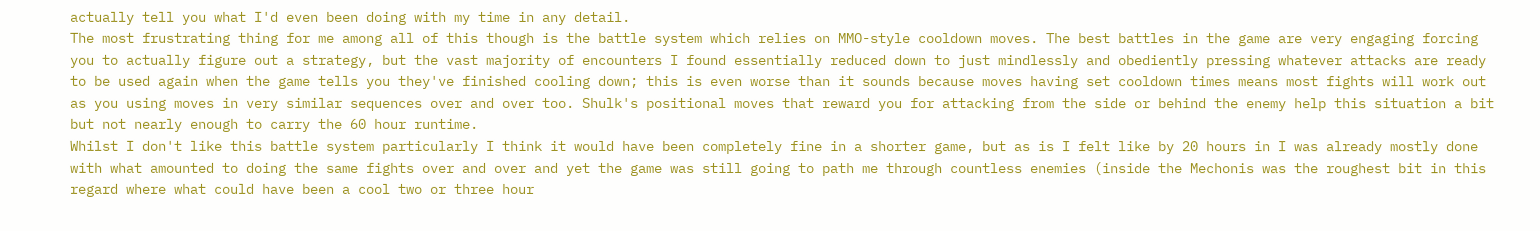actually tell you what I'd even been doing with my time in any detail.
The most frustrating thing for me among all of this though is the battle system which relies on MMO-style cooldown moves. The best battles in the game are very engaging forcing you to actually figure out a strategy, but the vast majority of encounters I found essentially reduced down to just mindlessly and obediently pressing whatever attacks are ready to be used again when the game tells you they've finished cooling down; this is even worse than it sounds because moves having set cooldown times means most fights will work out as you using moves in very similar sequences over and over too. Shulk's positional moves that reward you for attacking from the side or behind the enemy help this situation a bit but not nearly enough to carry the 60 hour runtime.
Whilst I don't like this battle system particularly I think it would have been completely fine in a shorter game, but as is I felt like by 20 hours in I was already mostly done with what amounted to doing the same fights over and over and yet the game was still going to path me through countless enemies (inside the Mechonis was the roughest bit in this regard where what could have been a cool two or three hour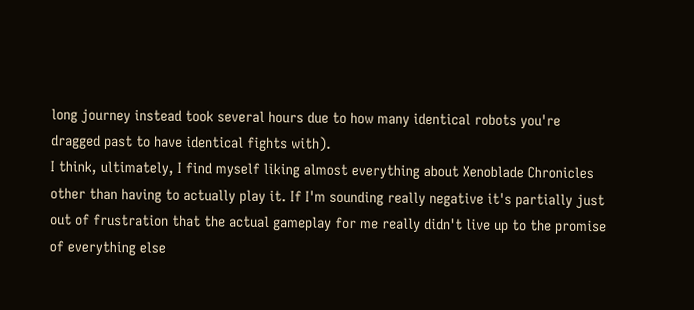long journey instead took several hours due to how many identical robots you're dragged past to have identical fights with).
I think, ultimately, I find myself liking almost everything about Xenoblade Chronicles other than having to actually play it. If I'm sounding really negative it's partially just out of frustration that the actual gameplay for me really didn't live up to the promise of everything else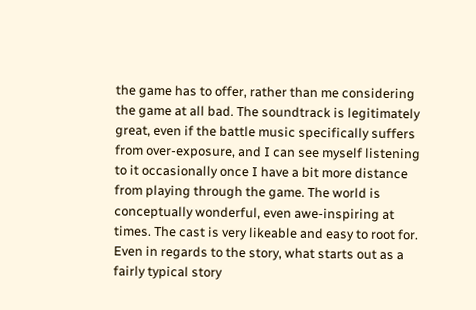the game has to offer, rather than me considering the game at all bad. The soundtrack is legitimately great, even if the battle music specifically suffers from over-exposure, and I can see myself listening to it occasionally once I have a bit more distance from playing through the game. The world is conceptually wonderful, even awe-inspiring at times. The cast is very likeable and easy to root for.
Even in regards to the story, what starts out as a fairly typical story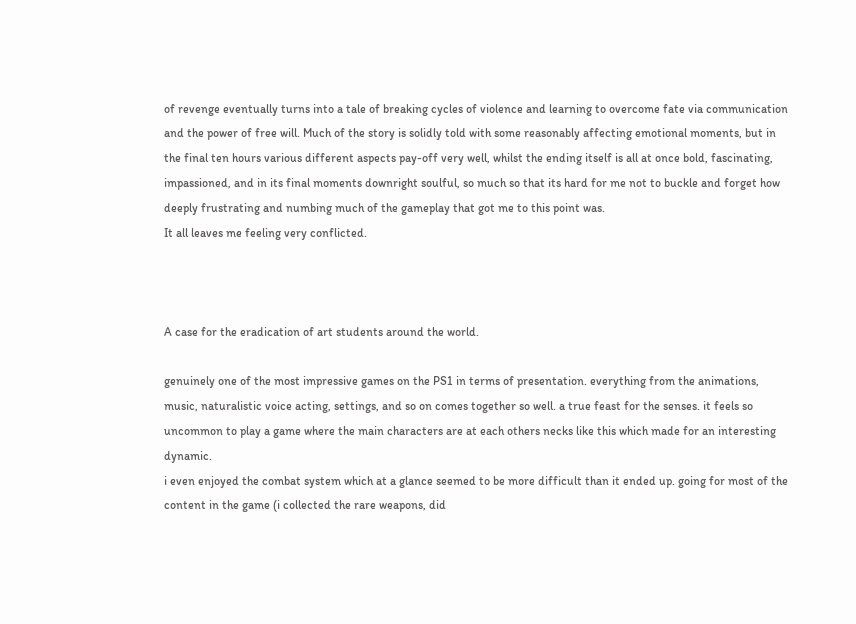of revenge eventually turns into a tale of breaking cycles of violence and learning to overcome fate via communication and the power of free will. Much of the story is solidly told with some reasonably affecting emotional moments, but in the final ten hours various different aspects pay-off very well, whilst the ending itself is all at once bold, fascinating, impassioned, and in its final moments downright soulful, so much so that its hard for me not to buckle and forget how deeply frustrating and numbing much of the gameplay that got me to this point was.
It all leaves me feeling very conflicted.



A case for the eradication of art students around the world.

genuinely one of the most impressive games on the PS1 in terms of presentation. everything from the animations, music, naturalistic voice acting, settings, and so on comes together so well. a true feast for the senses. it feels so uncommon to play a game where the main characters are at each others necks like this which made for an interesting dynamic.
i even enjoyed the combat system which at a glance seemed to be more difficult than it ended up. going for most of the content in the game (i collected the rare weapons, did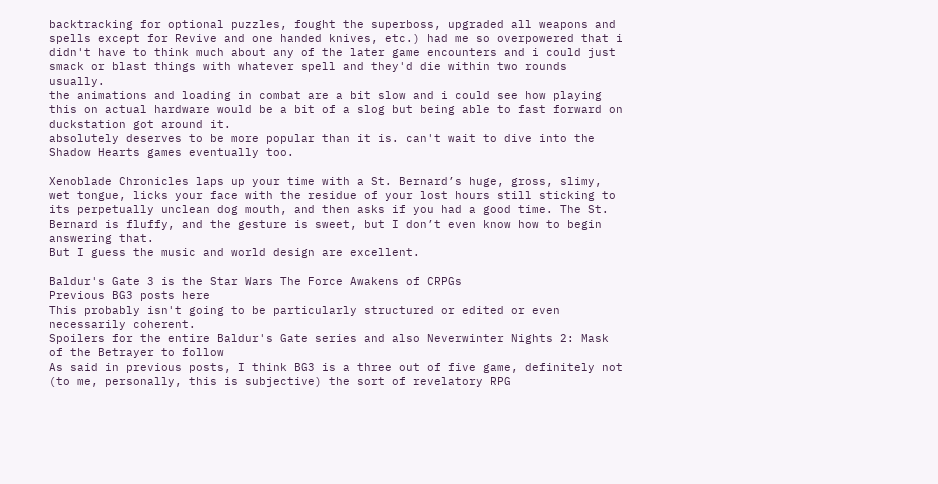backtracking for optional puzzles, fought the superboss, upgraded all weapons and spells except for Revive and one handed knives, etc.) had me so overpowered that i didn't have to think much about any of the later game encounters and i could just smack or blast things with whatever spell and they'd die within two rounds usually.
the animations and loading in combat are a bit slow and i could see how playing this on actual hardware would be a bit of a slog but being able to fast forward on duckstation got around it.
absolutely deserves to be more popular than it is. can't wait to dive into the Shadow Hearts games eventually too.

Xenoblade Chronicles laps up your time with a St. Bernard’s huge, gross, slimy, wet tongue, licks your face with the residue of your lost hours still sticking to its perpetually unclean dog mouth, and then asks if you had a good time. The St. Bernard is fluffy, and the gesture is sweet, but I don’t even know how to begin answering that.
But I guess the music and world design are excellent.

Baldur's Gate 3 is the Star Wars The Force Awakens of CRPGs
Previous BG3 posts here
This probably isn't going to be particularly structured or edited or even necessarily coherent.
Spoilers for the entire Baldur's Gate series and also Neverwinter Nights 2: Mask of the Betrayer to follow
As said in previous posts, I think BG3 is a three out of five game, definitely not (to me, personally, this is subjective) the sort of revelatory RPG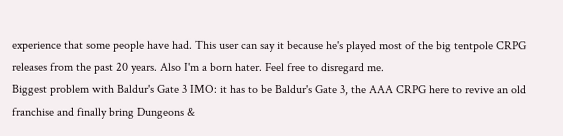experience that some people have had. This user can say it because he's played most of the big tentpole CRPG releases from the past 20 years. Also I'm a born hater. Feel free to disregard me.
Biggest problem with Baldur's Gate 3 IMO: it has to be Baldur's Gate 3, the AAA CRPG here to revive an old franchise and finally bring Dungeons &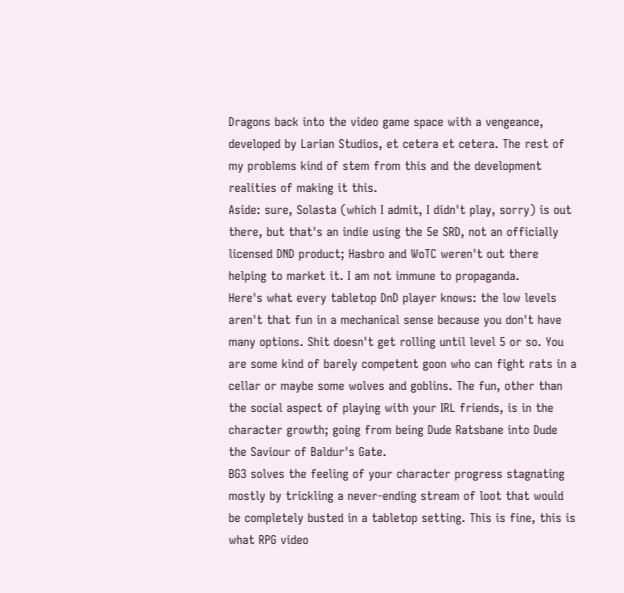Dragons back into the video game space with a vengeance, developed by Larian Studios, et cetera et cetera. The rest of my problems kind of stem from this and the development realities of making it this.
Aside: sure, Solasta (which I admit, I didn't play, sorry) is out there, but that's an indie using the 5e SRD, not an officially licensed DND product; Hasbro and WoTC weren't out there helping to market it. I am not immune to propaganda.
Here's what every tabletop DnD player knows: the low levels aren't that fun in a mechanical sense because you don't have many options. Shit doesn't get rolling until level 5 or so. You are some kind of barely competent goon who can fight rats in a cellar or maybe some wolves and goblins. The fun, other than the social aspect of playing with your IRL friends, is in the character growth; going from being Dude Ratsbane into Dude the Saviour of Baldur's Gate.
BG3 solves the feeling of your character progress stagnating mostly by trickling a never-ending stream of loot that would be completely busted in a tabletop setting. This is fine, this is what RPG video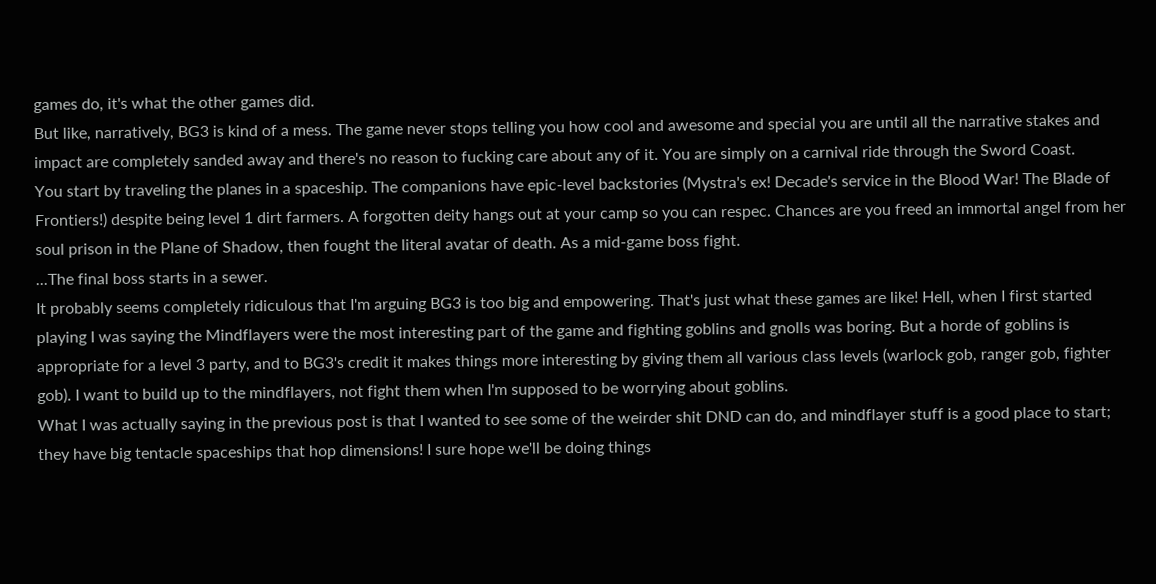games do, it's what the other games did.
But like, narratively, BG3 is kind of a mess. The game never stops telling you how cool and awesome and special you are until all the narrative stakes and impact are completely sanded away and there's no reason to fucking care about any of it. You are simply on a carnival ride through the Sword Coast.
You start by traveling the planes in a spaceship. The companions have epic-level backstories (Mystra's ex! Decade's service in the Blood War! The Blade of Frontiers!) despite being level 1 dirt farmers. A forgotten deity hangs out at your camp so you can respec. Chances are you freed an immortal angel from her soul prison in the Plane of Shadow, then fought the literal avatar of death. As a mid-game boss fight.
...The final boss starts in a sewer.
It probably seems completely ridiculous that I'm arguing BG3 is too big and empowering. That's just what these games are like! Hell, when I first started playing I was saying the Mindflayers were the most interesting part of the game and fighting goblins and gnolls was boring. But a horde of goblins is appropriate for a level 3 party, and to BG3's credit it makes things more interesting by giving them all various class levels (warlock gob, ranger gob, fighter gob). I want to build up to the mindflayers, not fight them when I'm supposed to be worrying about goblins.
What I was actually saying in the previous post is that I wanted to see some of the weirder shit DND can do, and mindflayer stuff is a good place to start; they have big tentacle spaceships that hop dimensions! I sure hope we'll be doing things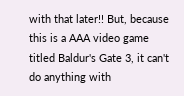with that later!! But, because this is a AAA video game titled Baldur's Gate 3, it can't do anything with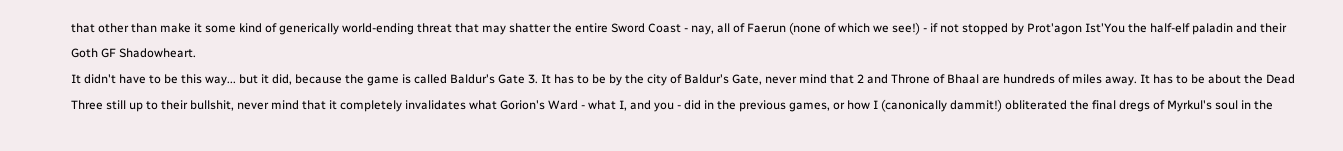that other than make it some kind of generically world-ending threat that may shatter the entire Sword Coast - nay, all of Faerun (none of which we see!) - if not stopped by Prot'agon Ist'You the half-elf paladin and their Goth GF Shadowheart.
It didn't have to be this way... but it did, because the game is called Baldur's Gate 3. It has to be by the city of Baldur's Gate, never mind that 2 and Throne of Bhaal are hundreds of miles away. It has to be about the Dead Three still up to their bullshit, never mind that it completely invalidates what Gorion's Ward - what I, and you - did in the previous games, or how I (canonically dammit!) obliterated the final dregs of Myrkul's soul in the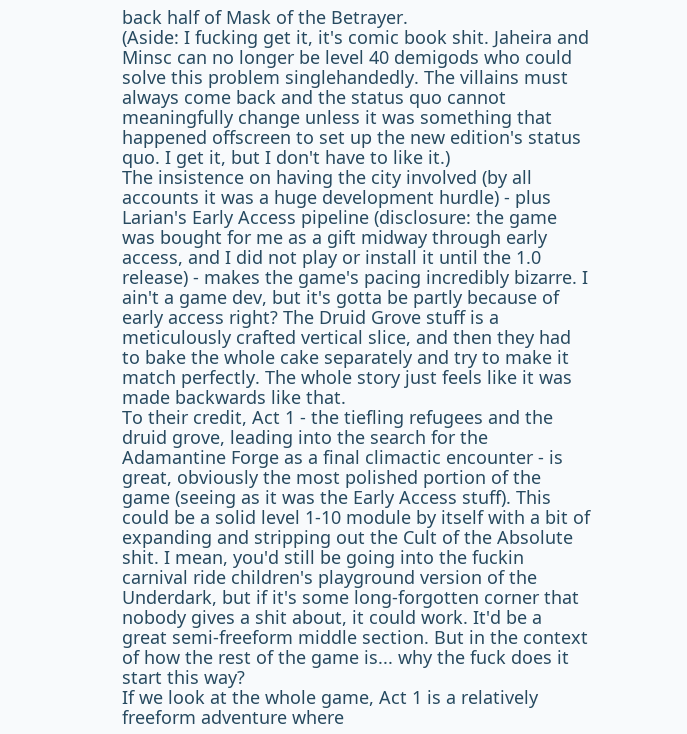back half of Mask of the Betrayer.
(Aside: I fucking get it, it's comic book shit. Jaheira and Minsc can no longer be level 40 demigods who could solve this problem singlehandedly. The villains must always come back and the status quo cannot meaningfully change unless it was something that happened offscreen to set up the new edition's status quo. I get it, but I don't have to like it.)
The insistence on having the city involved (by all accounts it was a huge development hurdle) - plus Larian's Early Access pipeline (disclosure: the game was bought for me as a gift midway through early access, and I did not play or install it until the 1.0 release) - makes the game's pacing incredibly bizarre. I ain't a game dev, but it's gotta be partly because of early access right? The Druid Grove stuff is a meticulously crafted vertical slice, and then they had to bake the whole cake separately and try to make it match perfectly. The whole story just feels like it was made backwards like that.
To their credit, Act 1 - the tiefling refugees and the druid grove, leading into the search for the Adamantine Forge as a final climactic encounter - is great, obviously the most polished portion of the game (seeing as it was the Early Access stuff). This could be a solid level 1-10 module by itself with a bit of expanding and stripping out the Cult of the Absolute shit. I mean, you'd still be going into the fuckin carnival ride children's playground version of the Underdark, but if it's some long-forgotten corner that nobody gives a shit about, it could work. It'd be a great semi-freeform middle section. But in the context of how the rest of the game is... why the fuck does it start this way?
If we look at the whole game, Act 1 is a relatively freeform adventure where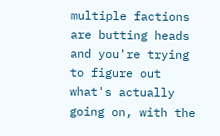multiple factions are butting heads and you're trying to figure out what's actually going on, with the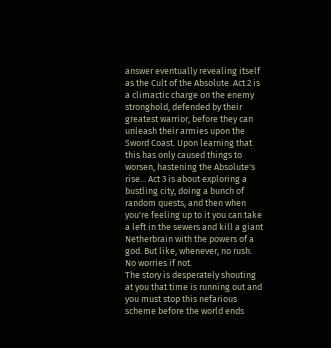answer eventually revealing itself as the Cult of the Absolute. Act 2 is a climactic charge on the enemy stronghold, defended by their greatest warrior, before they can unleash their armies upon the Sword Coast. Upon learning that this has only caused things to worsen, hastening the Absolute's rise... Act 3 is about exploring a bustling city, doing a bunch of random quests, and then when you're feeling up to it you can take a left in the sewers and kill a giant Netherbrain with the powers of a god. But like, whenever, no rush. No worries if not.
The story is desperately shouting at you that time is running out and you must stop this nefarious scheme before the world ends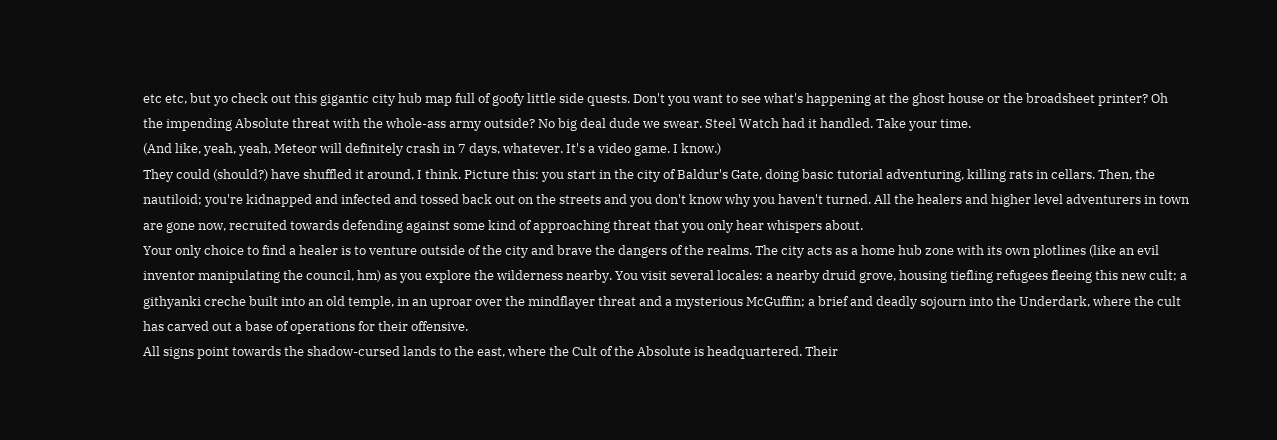etc etc, but yo check out this gigantic city hub map full of goofy little side quests. Don't you want to see what's happening at the ghost house or the broadsheet printer? Oh the impending Absolute threat with the whole-ass army outside? No big deal dude we swear. Steel Watch had it handled. Take your time.
(And like, yeah, yeah, Meteor will definitely crash in 7 days, whatever. It's a video game. I know.)
They could (should?) have shuffled it around, I think. Picture this: you start in the city of Baldur's Gate, doing basic tutorial adventuring, killing rats in cellars. Then, the nautiloid; you're kidnapped and infected and tossed back out on the streets and you don't know why you haven't turned. All the healers and higher level adventurers in town are gone now, recruited towards defending against some kind of approaching threat that you only hear whispers about.
Your only choice to find a healer is to venture outside of the city and brave the dangers of the realms. The city acts as a home hub zone with its own plotlines (like an evil inventor manipulating the council, hm) as you explore the wilderness nearby. You visit several locales: a nearby druid grove, housing tiefling refugees fleeing this new cult; a githyanki creche built into an old temple, in an uproar over the mindflayer threat and a mysterious McGuffin; a brief and deadly sojourn into the Underdark, where the cult has carved out a base of operations for their offensive.
All signs point towards the shadow-cursed lands to the east, where the Cult of the Absolute is headquartered. Their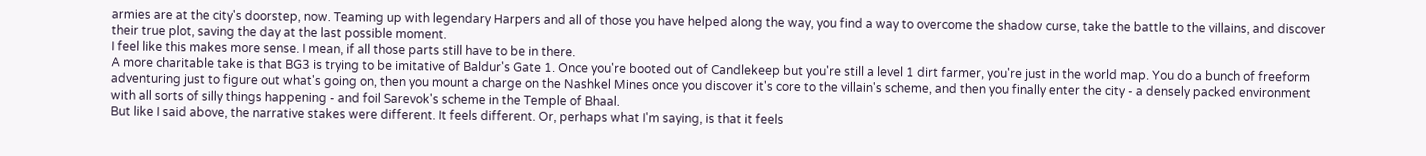armies are at the city's doorstep, now. Teaming up with legendary Harpers and all of those you have helped along the way, you find a way to overcome the shadow curse, take the battle to the villains, and discover their true plot, saving the day at the last possible moment.
I feel like this makes more sense. I mean, if all those parts still have to be in there.
A more charitable take is that BG3 is trying to be imitative of Baldur's Gate 1. Once you're booted out of Candlekeep but you're still a level 1 dirt farmer, you're just in the world map. You do a bunch of freeform adventuring just to figure out what's going on, then you mount a charge on the Nashkel Mines once you discover it's core to the villain's scheme, and then you finally enter the city - a densely packed environment with all sorts of silly things happening - and foil Sarevok's scheme in the Temple of Bhaal.
But like I said above, the narrative stakes were different. It feels different. Or, perhaps what I'm saying, is that it feels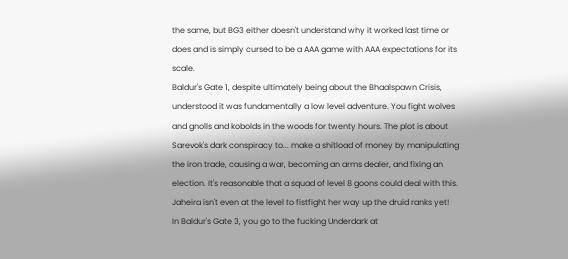the same, but BG3 either doesn't understand why it worked last time or does and is simply cursed to be a AAA game with AAA expectations for its scale.
Baldur's Gate 1, despite ultimately being about the Bhaalspawn Crisis, understood it was fundamentally a low level adventure. You fight wolves and gnolls and kobolds in the woods for twenty hours. The plot is about Sarevok's dark conspiracy to... make a shitload of money by manipulating the iron trade, causing a war, becoming an arms dealer, and fixing an election. It's reasonable that a squad of level 8 goons could deal with this. Jaheira isn't even at the level to fistfight her way up the druid ranks yet!
In Baldur's Gate 3, you go to the fucking Underdark at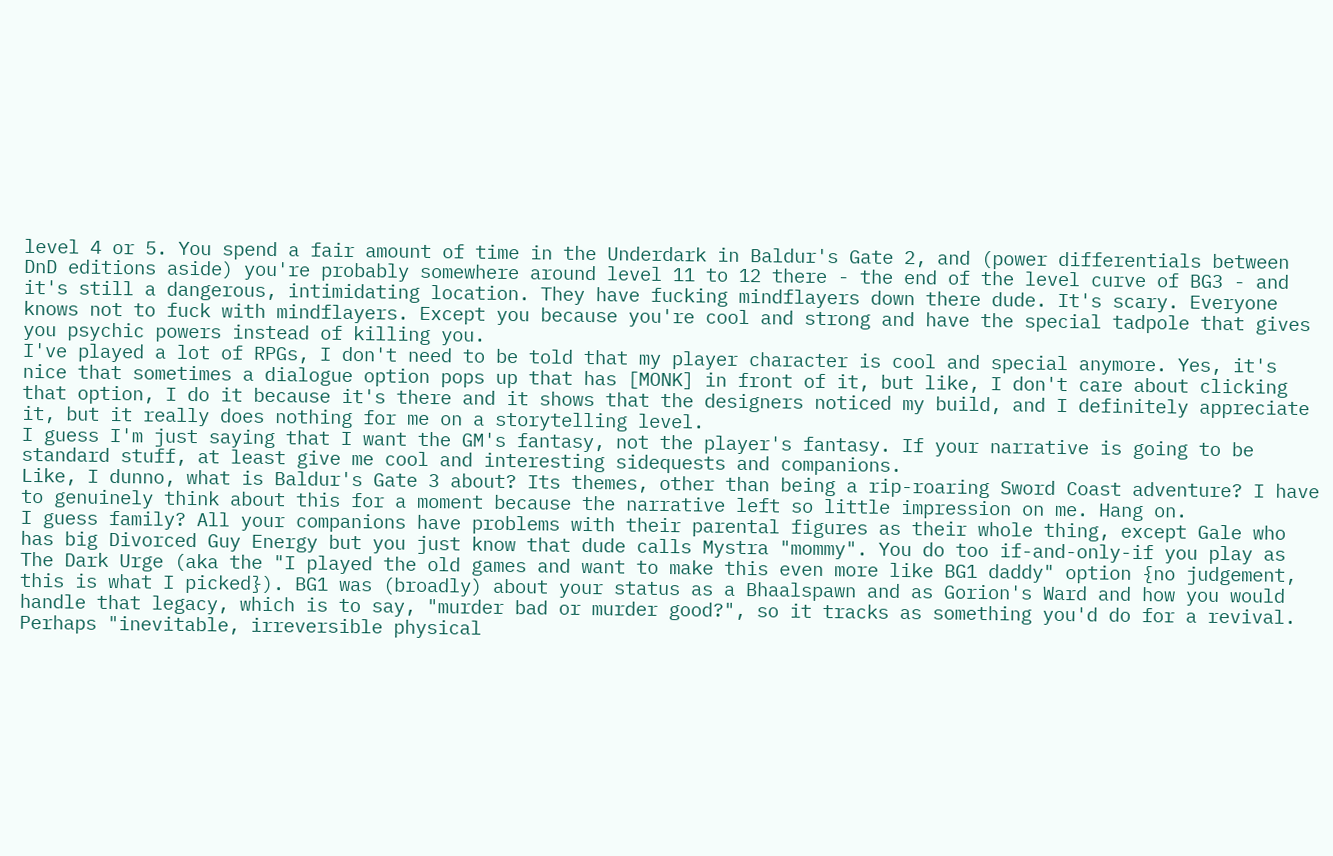level 4 or 5. You spend a fair amount of time in the Underdark in Baldur's Gate 2, and (power differentials between DnD editions aside) you're probably somewhere around level 11 to 12 there - the end of the level curve of BG3 - and it's still a dangerous, intimidating location. They have fucking mindflayers down there dude. It's scary. Everyone knows not to fuck with mindflayers. Except you because you're cool and strong and have the special tadpole that gives you psychic powers instead of killing you.
I've played a lot of RPGs, I don't need to be told that my player character is cool and special anymore. Yes, it's nice that sometimes a dialogue option pops up that has [MONK] in front of it, but like, I don't care about clicking that option, I do it because it's there and it shows that the designers noticed my build, and I definitely appreciate it, but it really does nothing for me on a storytelling level.
I guess I'm just saying that I want the GM's fantasy, not the player's fantasy. If your narrative is going to be standard stuff, at least give me cool and interesting sidequests and companions.
Like, I dunno, what is Baldur's Gate 3 about? Its themes, other than being a rip-roaring Sword Coast adventure? I have to genuinely think about this for a moment because the narrative left so little impression on me. Hang on.
I guess family? All your companions have problems with their parental figures as their whole thing, except Gale who has big Divorced Guy Energy but you just know that dude calls Mystra "mommy". You do too if-and-only-if you play as The Dark Urge (aka the "I played the old games and want to make this even more like BG1 daddy" option {no judgement, this is what I picked}). BG1 was (broadly) about your status as a Bhaalspawn and as Gorion's Ward and how you would handle that legacy, which is to say, "murder bad or murder good?", so it tracks as something you'd do for a revival.
Perhaps "inevitable, irreversible physical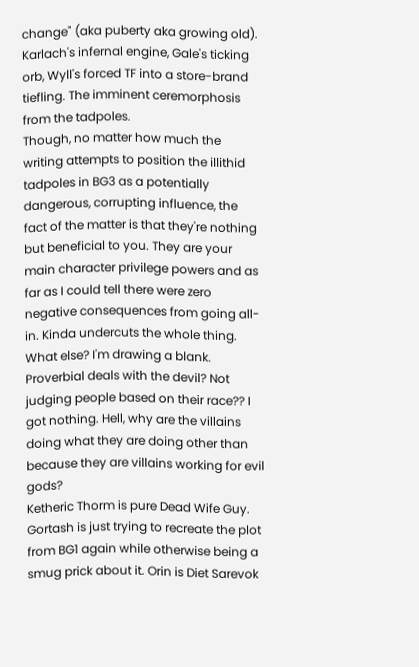change" (aka puberty aka growing old). Karlach's infernal engine, Gale's ticking orb, Wyll's forced TF into a store-brand tiefling. The imminent ceremorphosis from the tadpoles.
Though, no matter how much the writing attempts to position the illithid tadpoles in BG3 as a potentially dangerous, corrupting influence, the fact of the matter is that they're nothing but beneficial to you. They are your main character privilege powers and as far as I could tell there were zero negative consequences from going all-in. Kinda undercuts the whole thing.
What else? I'm drawing a blank. Proverbial deals with the devil? Not judging people based on their race?? I got nothing. Hell, why are the villains doing what they are doing other than because they are villains working for evil gods?
Ketheric Thorm is pure Dead Wife Guy. Gortash is just trying to recreate the plot from BG1 again while otherwise being a smug prick about it. Orin is Diet Sarevok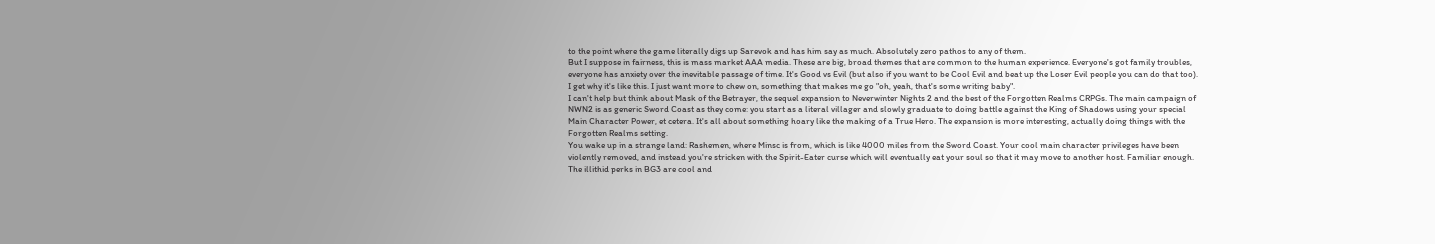to the point where the game literally digs up Sarevok and has him say as much. Absolutely zero pathos to any of them.
But I suppose in fairness, this is mass market AAA media. These are big, broad themes that are common to the human experience. Everyone's got family troubles, everyone has anxiety over the inevitable passage of time. It's Good vs Evil (but also if you want to be Cool Evil and beat up the Loser Evil people you can do that too). I get why it's like this. I just want more to chew on, something that makes me go "oh, yeah, that's some writing baby".
I can't help but think about Mask of the Betrayer, the sequel expansion to Neverwinter Nights 2 and the best of the Forgotten Realms CRPGs. The main campaign of NWN2 is as generic Sword Coast as they come: you start as a literal villager and slowly graduate to doing battle against the King of Shadows using your special Main Character Power, et cetera. It's all about something hoary like the making of a True Hero. The expansion is more interesting, actually doing things with the Forgotten Realms setting.
You wake up in a strange land: Rashemen, where Minsc is from, which is like 4000 miles from the Sword Coast. Your cool main character privileges have been violently removed, and instead you're stricken with the Spirit-Eater curse which will eventually eat your soul so that it may move to another host. Familiar enough.
The illithid perks in BG3 are cool and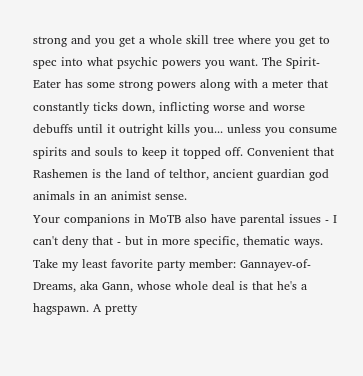strong and you get a whole skill tree where you get to spec into what psychic powers you want. The Spirit-Eater has some strong powers along with a meter that constantly ticks down, inflicting worse and worse debuffs until it outright kills you... unless you consume spirits and souls to keep it topped off. Convenient that Rashemen is the land of telthor, ancient guardian god animals in an animist sense.
Your companions in MoTB also have parental issues - I can't deny that - but in more specific, thematic ways. Take my least favorite party member: Gannayev-of-Dreams, aka Gann, whose whole deal is that he's a hagspawn. A pretty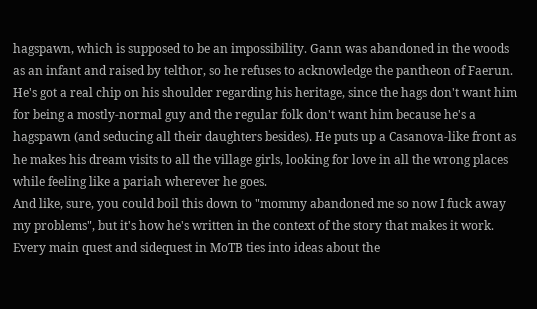hagspawn, which is supposed to be an impossibility. Gann was abandoned in the woods as an infant and raised by telthor, so he refuses to acknowledge the pantheon of Faerun. He's got a real chip on his shoulder regarding his heritage, since the hags don't want him for being a mostly-normal guy and the regular folk don't want him because he's a hagspawn (and seducing all their daughters besides). He puts up a Casanova-like front as he makes his dream visits to all the village girls, looking for love in all the wrong places while feeling like a pariah wherever he goes.
And like, sure, you could boil this down to "mommy abandoned me so now I fuck away my problems", but it's how he's written in the context of the story that makes it work. Every main quest and sidequest in MoTB ties into ideas about the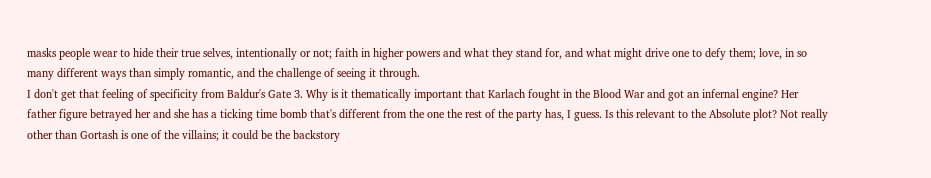masks people wear to hide their true selves, intentionally or not; faith in higher powers and what they stand for, and what might drive one to defy them; love, in so many different ways than simply romantic, and the challenge of seeing it through.
I don't get that feeling of specificity from Baldur's Gate 3. Why is it thematically important that Karlach fought in the Blood War and got an infernal engine? Her father figure betrayed her and she has a ticking time bomb that's different from the one the rest of the party has, I guess. Is this relevant to the Absolute plot? Not really other than Gortash is one of the villains; it could be the backstory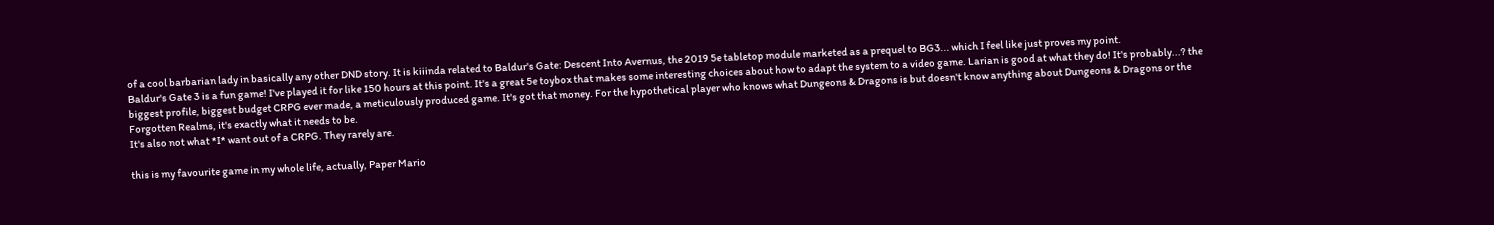of a cool barbarian lady in basically any other DND story. It is kiiinda related to Baldur's Gate: Descent Into Avernus, the 2019 5e tabletop module marketed as a prequel to BG3... which I feel like just proves my point.
Baldur's Gate 3 is a fun game! I've played it for like 150 hours at this point. It's a great 5e toybox that makes some interesting choices about how to adapt the system to a video game. Larian is good at what they do! It's probably...? the biggest profile, biggest budget CRPG ever made, a meticulously produced game. It's got that money. For the hypothetical player who knows what Dungeons & Dragons is but doesn't know anything about Dungeons & Dragons or the Forgotten Realms, it's exactly what it needs to be.
It's also not what *I* want out of a CRPG. They rarely are.

this is my favourite game in my whole life, actually, Paper Mario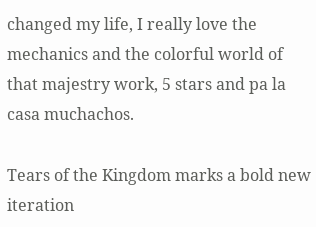changed my life, I really love the mechanics and the colorful world of that majestry work, 5 stars and pa la casa muchachos.

Tears of the Kingdom marks a bold new iteration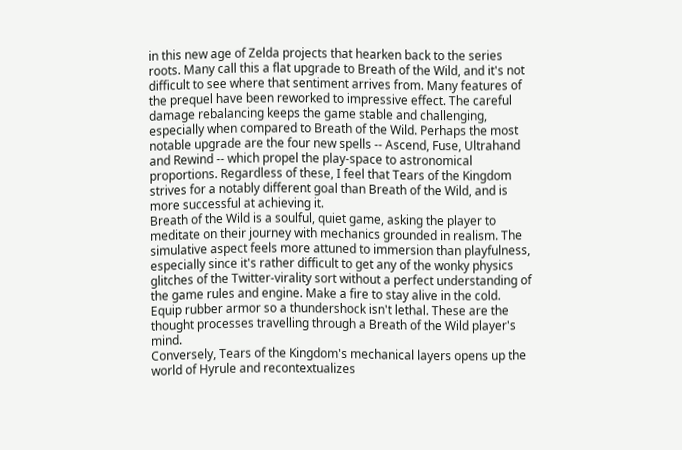in this new age of Zelda projects that hearken back to the series roots. Many call this a flat upgrade to Breath of the Wild, and it's not difficult to see where that sentiment arrives from. Many features of the prequel have been reworked to impressive effect. The careful damage rebalancing keeps the game stable and challenging, especially when compared to Breath of the Wild. Perhaps the most notable upgrade are the four new spells -- Ascend, Fuse, Ultrahand and Rewind -- which propel the play-space to astronomical proportions. Regardless of these, I feel that Tears of the Kingdom strives for a notably different goal than Breath of the Wild, and is more successful at achieving it.
Breath of the Wild is a soulful, quiet game, asking the player to meditate on their journey with mechanics grounded in realism. The simulative aspect feels more attuned to immersion than playfulness, especially since it's rather difficult to get any of the wonky physics glitches of the Twitter-virality sort without a perfect understanding of the game rules and engine. Make a fire to stay alive in the cold. Equip rubber armor so a thundershock isn't lethal. These are the thought processes travelling through a Breath of the Wild player's mind.
Conversely, Tears of the Kingdom's mechanical layers opens up the world of Hyrule and recontextualizes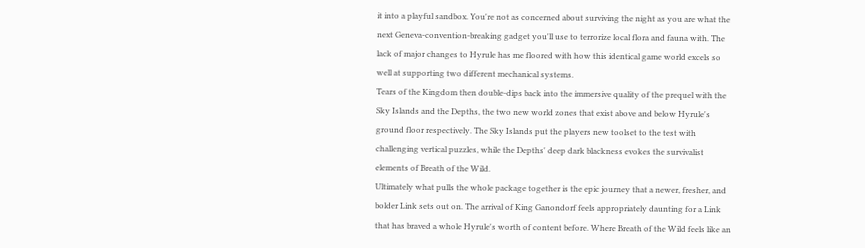it into a playful sandbox. You're not as concerned about surviving the night as you are what the next Geneva-convention-breaking gadget you'll use to terrorize local flora and fauna with. The lack of major changes to Hyrule has me floored with how this identical game world excels so well at supporting two different mechanical systems.
Tears of the Kingdom then double-dips back into the immersive quality of the prequel with the Sky Islands and the Depths, the two new world zones that exist above and below Hyrule's ground floor respectively. The Sky Islands put the players new toolset to the test with challenging vertical puzzles, while the Depths' deep dark blackness evokes the survivalist elements of Breath of the Wild.
Ultimately what pulls the whole package together is the epic journey that a newer, fresher, and bolder Link sets out on. The arrival of King Ganondorf feels appropriately daunting for a Link that has braved a whole Hyrule's worth of content before. Where Breath of the Wild feels like an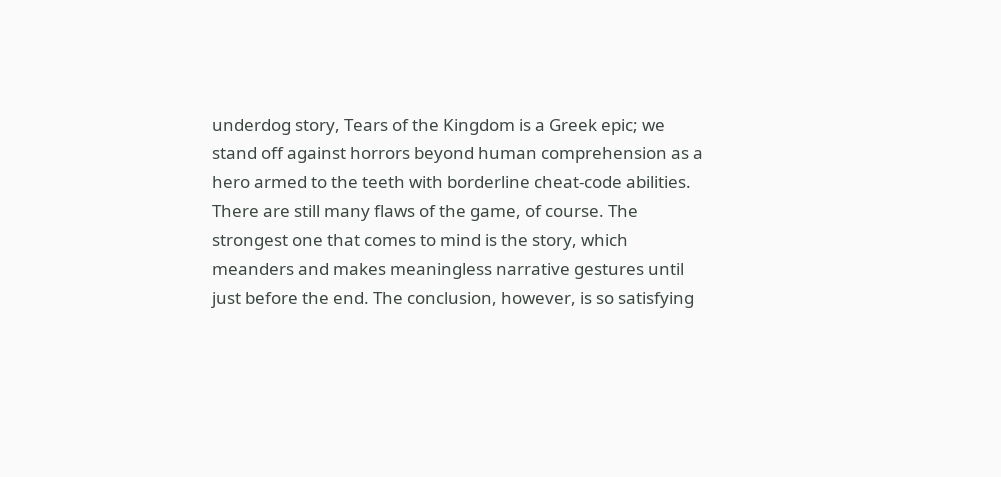underdog story, Tears of the Kingdom is a Greek epic; we stand off against horrors beyond human comprehension as a hero armed to the teeth with borderline cheat-code abilities.
There are still many flaws of the game, of course. The strongest one that comes to mind is the story, which meanders and makes meaningless narrative gestures until just before the end. The conclusion, however, is so satisfying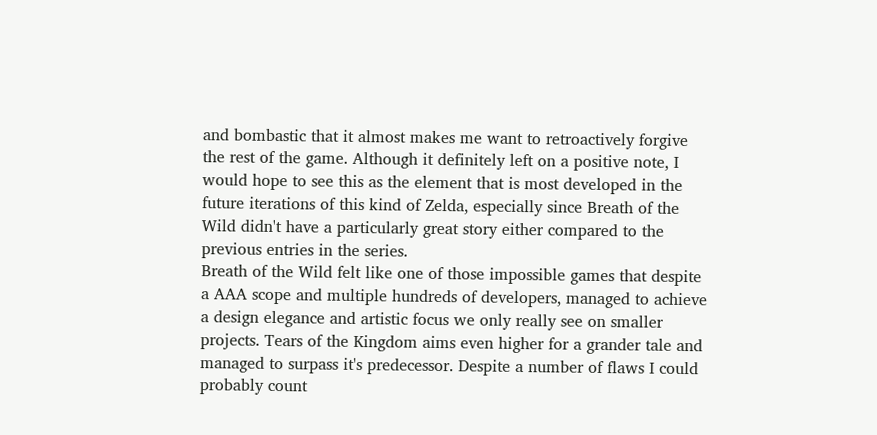and bombastic that it almost makes me want to retroactively forgive the rest of the game. Although it definitely left on a positive note, I would hope to see this as the element that is most developed in the future iterations of this kind of Zelda, especially since Breath of the Wild didn't have a particularly great story either compared to the previous entries in the series.
Breath of the Wild felt like one of those impossible games that despite a AAA scope and multiple hundreds of developers, managed to achieve a design elegance and artistic focus we only really see on smaller projects. Tears of the Kingdom aims even higher for a grander tale and managed to surpass it's predecessor. Despite a number of flaws I could probably count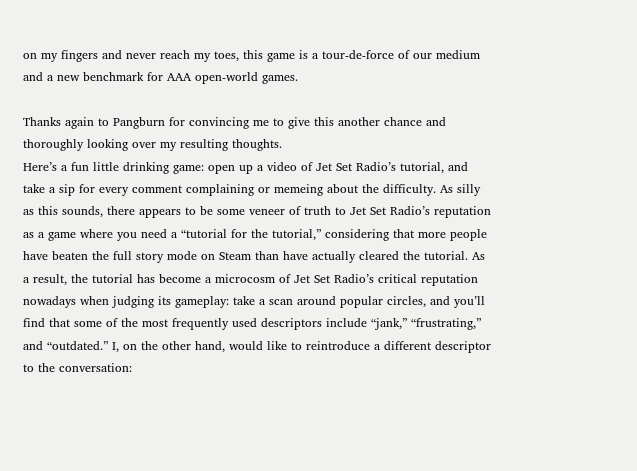on my fingers and never reach my toes, this game is a tour-de-force of our medium and a new benchmark for AAA open-world games.

Thanks again to Pangburn for convincing me to give this another chance and thoroughly looking over my resulting thoughts.
Here’s a fun little drinking game: open up a video of Jet Set Radio’s tutorial, and take a sip for every comment complaining or memeing about the difficulty. As silly as this sounds, there appears to be some veneer of truth to Jet Set Radio’s reputation as a game where you need a “tutorial for the tutorial,” considering that more people have beaten the full story mode on Steam than have actually cleared the tutorial. As a result, the tutorial has become a microcosm of Jet Set Radio’s critical reputation nowadays when judging its gameplay: take a scan around popular circles, and you’ll find that some of the most frequently used descriptors include “jank,” “frustrating,” and “outdated.” I, on the other hand, would like to reintroduce a different descriptor to the conversation: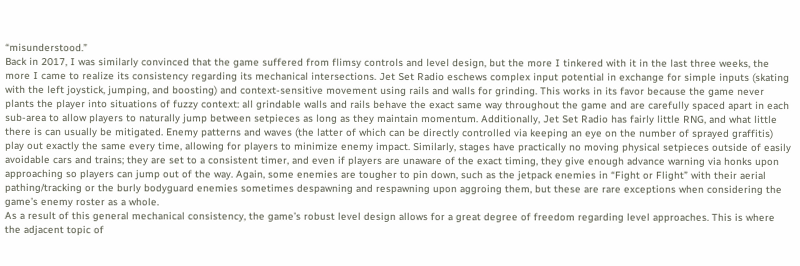“misunderstood.”
Back in 2017, I was similarly convinced that the game suffered from flimsy controls and level design, but the more I tinkered with it in the last three weeks, the more I came to realize its consistency regarding its mechanical intersections. Jet Set Radio eschews complex input potential in exchange for simple inputs (skating with the left joystick, jumping, and boosting) and context-sensitive movement using rails and walls for grinding. This works in its favor because the game never plants the player into situations of fuzzy context: all grindable walls and rails behave the exact same way throughout the game and are carefully spaced apart in each sub-area to allow players to naturally jump between setpieces as long as they maintain momentum. Additionally, Jet Set Radio has fairly little RNG, and what little there is can usually be mitigated. Enemy patterns and waves (the latter of which can be directly controlled via keeping an eye on the number of sprayed graffitis) play out exactly the same every time, allowing for players to minimize enemy impact. Similarly, stages have practically no moving physical setpieces outside of easily avoidable cars and trains; they are set to a consistent timer, and even if players are unaware of the exact timing, they give enough advance warning via honks upon approaching so players can jump out of the way. Again, some enemies are tougher to pin down, such as the jetpack enemies in “Fight or Flight” with their aerial pathing/tracking or the burly bodyguard enemies sometimes despawning and respawning upon aggroing them, but these are rare exceptions when considering the game’s enemy roster as a whole.
As a result of this general mechanical consistency, the game’s robust level design allows for a great degree of freedom regarding level approaches. This is where the adjacent topic of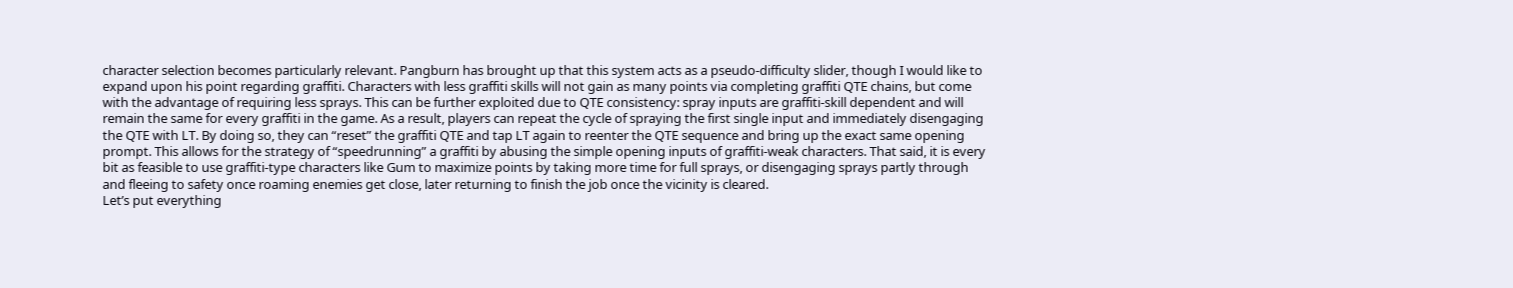character selection becomes particularly relevant. Pangburn has brought up that this system acts as a pseudo-difficulty slider, though I would like to expand upon his point regarding graffiti. Characters with less graffiti skills will not gain as many points via completing graffiti QTE chains, but come with the advantage of requiring less sprays. This can be further exploited due to QTE consistency: spray inputs are graffiti-skill dependent and will remain the same for every graffiti in the game. As a result, players can repeat the cycle of spraying the first single input and immediately disengaging the QTE with LT. By doing so, they can “reset” the graffiti QTE and tap LT again to reenter the QTE sequence and bring up the exact same opening prompt. This allows for the strategy of “speedrunning” a graffiti by abusing the simple opening inputs of graffiti-weak characters. That said, it is every bit as feasible to use graffiti-type characters like Gum to maximize points by taking more time for full sprays, or disengaging sprays partly through and fleeing to safety once roaming enemies get close, later returning to finish the job once the vicinity is cleared.
Let’s put everything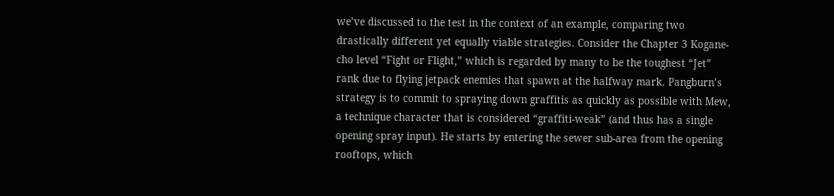we’ve discussed to the test in the context of an example, comparing two drastically different yet equally viable strategies. Consider the Chapter 3 Kogane-cho level “Fight or Flight,” which is regarded by many to be the toughest “Jet” rank due to flying jetpack enemies that spawn at the halfway mark. Pangburn’s strategy is to commit to spraying down graffitis as quickly as possible with Mew, a technique character that is considered “graffiti-weak” (and thus has a single opening spray input). He starts by entering the sewer sub-area from the opening rooftops, which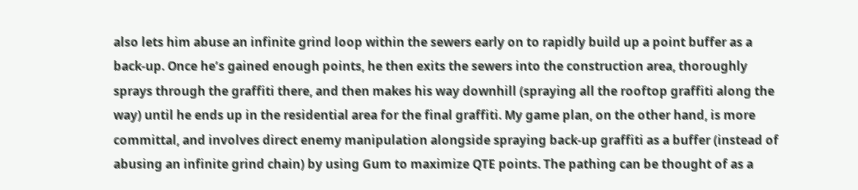also lets him abuse an infinite grind loop within the sewers early on to rapidly build up a point buffer as a back-up. Once he’s gained enough points, he then exits the sewers into the construction area, thoroughly sprays through the graffiti there, and then makes his way downhill (spraying all the rooftop graffiti along the way) until he ends up in the residential area for the final graffiti. My game plan, on the other hand, is more committal, and involves direct enemy manipulation alongside spraying back-up graffiti as a buffer (instead of abusing an infinite grind chain) by using Gum to maximize QTE points. The pathing can be thought of as a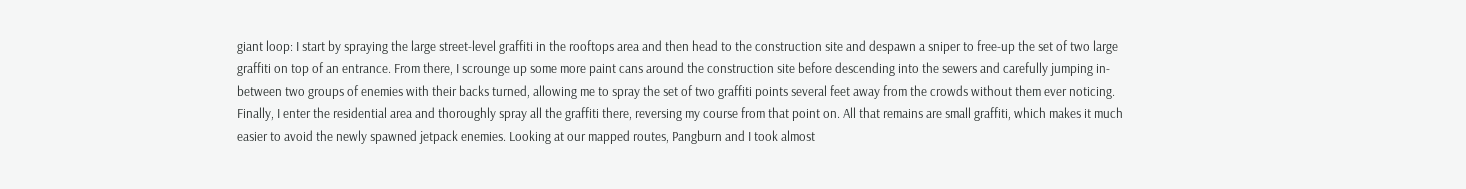giant loop: I start by spraying the large street-level graffiti in the rooftops area and then head to the construction site and despawn a sniper to free-up the set of two large graffiti on top of an entrance. From there, I scrounge up some more paint cans around the construction site before descending into the sewers and carefully jumping in-between two groups of enemies with their backs turned, allowing me to spray the set of two graffiti points several feet away from the crowds without them ever noticing. Finally, I enter the residential area and thoroughly spray all the graffiti there, reversing my course from that point on. All that remains are small graffiti, which makes it much easier to avoid the newly spawned jetpack enemies. Looking at our mapped routes, Pangburn and I took almost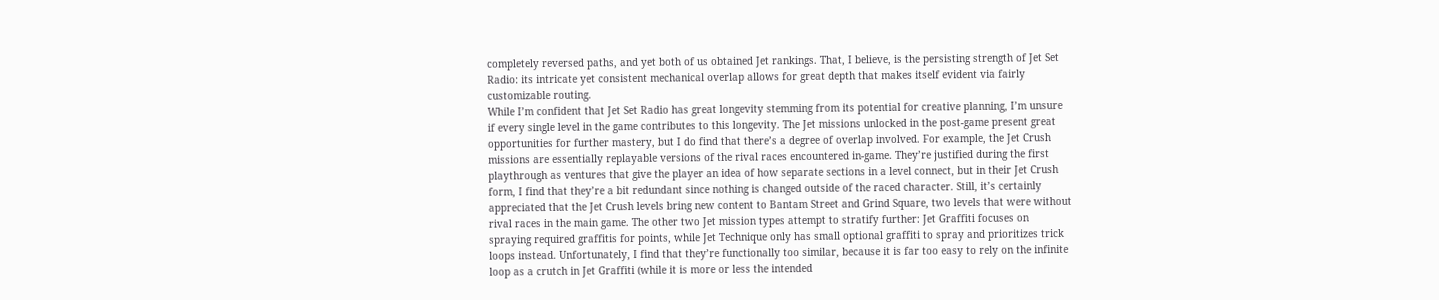completely reversed paths, and yet both of us obtained Jet rankings. That, I believe, is the persisting strength of Jet Set Radio: its intricate yet consistent mechanical overlap allows for great depth that makes itself evident via fairly customizable routing.
While I’m confident that Jet Set Radio has great longevity stemming from its potential for creative planning, I’m unsure if every single level in the game contributes to this longevity. The Jet missions unlocked in the post-game present great opportunities for further mastery, but I do find that there’s a degree of overlap involved. For example, the Jet Crush missions are essentially replayable versions of the rival races encountered in-game. They’re justified during the first playthrough as ventures that give the player an idea of how separate sections in a level connect, but in their Jet Crush form, I find that they’re a bit redundant since nothing is changed outside of the raced character. Still, it’s certainly appreciated that the Jet Crush levels bring new content to Bantam Street and Grind Square, two levels that were without rival races in the main game. The other two Jet mission types attempt to stratify further: Jet Graffiti focuses on spraying required graffitis for points, while Jet Technique only has small optional graffiti to spray and prioritizes trick loops instead. Unfortunately, I find that they’re functionally too similar, because it is far too easy to rely on the infinite loop as a crutch in Jet Graffiti (while it is more or less the intended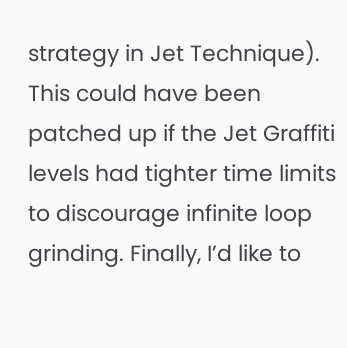strategy in Jet Technique). This could have been patched up if the Jet Graffiti levels had tighter time limits to discourage infinite loop grinding. Finally, I’d like to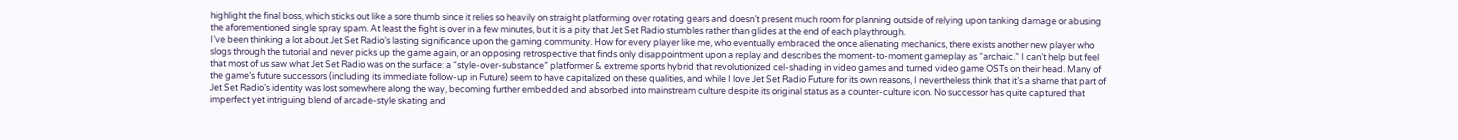highlight the final boss, which sticks out like a sore thumb since it relies so heavily on straight platforming over rotating gears and doesn’t present much room for planning outside of relying upon tanking damage or abusing the aforementioned single spray spam. At least the fight is over in a few minutes, but it is a pity that Jet Set Radio stumbles rather than glides at the end of each playthrough.
I’ve been thinking a lot about Jet Set Radio’s lasting significance upon the gaming community. How for every player like me, who eventually embraced the once alienating mechanics, there exists another new player who slogs through the tutorial and never picks up the game again, or an opposing retrospective that finds only disappointment upon a replay and describes the moment-to-moment gameplay as “archaic.” I can’t help but feel that most of us saw what Jet Set Radio was on the surface: a “style-over-substance” platformer & extreme sports hybrid that revolutionized cel-shading in video games and turned video game OSTs on their head. Many of the game’s future successors (including its immediate follow-up in Future) seem to have capitalized on these qualities, and while I love Jet Set Radio Future for its own reasons, I nevertheless think that it’s a shame that part of Jet Set Radio’s identity was lost somewhere along the way, becoming further embedded and absorbed into mainstream culture despite its original status as a counter-culture icon. No successor has quite captured that imperfect yet intriguing blend of arcade-style skating and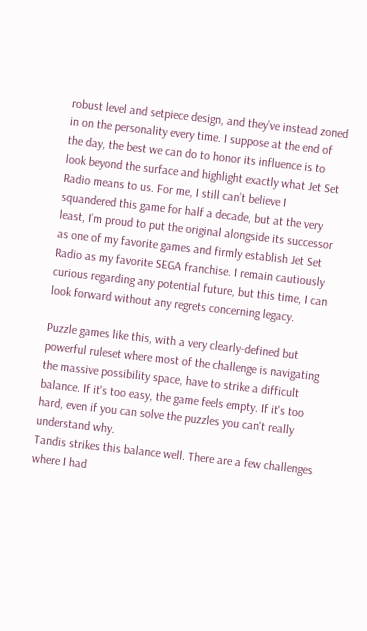robust level and setpiece design, and they’ve instead zoned in on the personality every time. I suppose at the end of the day, the best we can do to honor its influence is to look beyond the surface and highlight exactly what Jet Set Radio means to us. For me, I still can’t believe I squandered this game for half a decade, but at the very least, I’m proud to put the original alongside its successor as one of my favorite games and firmly establish Jet Set Radio as my favorite SEGA franchise. I remain cautiously curious regarding any potential future, but this time, I can look forward without any regrets concerning legacy.

Puzzle games like this, with a very clearly-defined but powerful ruleset where most of the challenge is navigating the massive possibility space, have to strike a difficult balance. If it's too easy, the game feels empty. If it's too hard, even if you can solve the puzzles you can't really understand why.
Tandis strikes this balance well. There are a few challenges where I had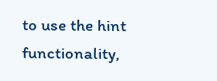to use the hint functionality,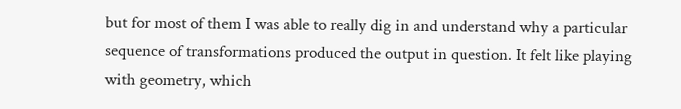but for most of them I was able to really dig in and understand why a particular sequence of transformations produced the output in question. It felt like playing with geometry, which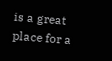is a great place for a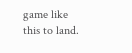game like this to land.